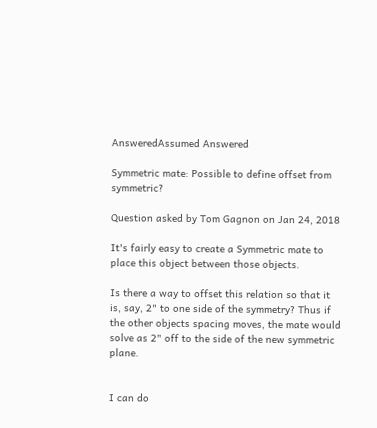AnsweredAssumed Answered

Symmetric mate: Possible to define offset from symmetric?

Question asked by Tom Gagnon on Jan 24, 2018

It's fairly easy to create a Symmetric mate to place this object between those objects.

Is there a way to offset this relation so that it is, say, 2" to one side of the symmetry? Thus if the other objects spacing moves, the mate would solve as 2" off to the side of the new symmetric plane.


I can do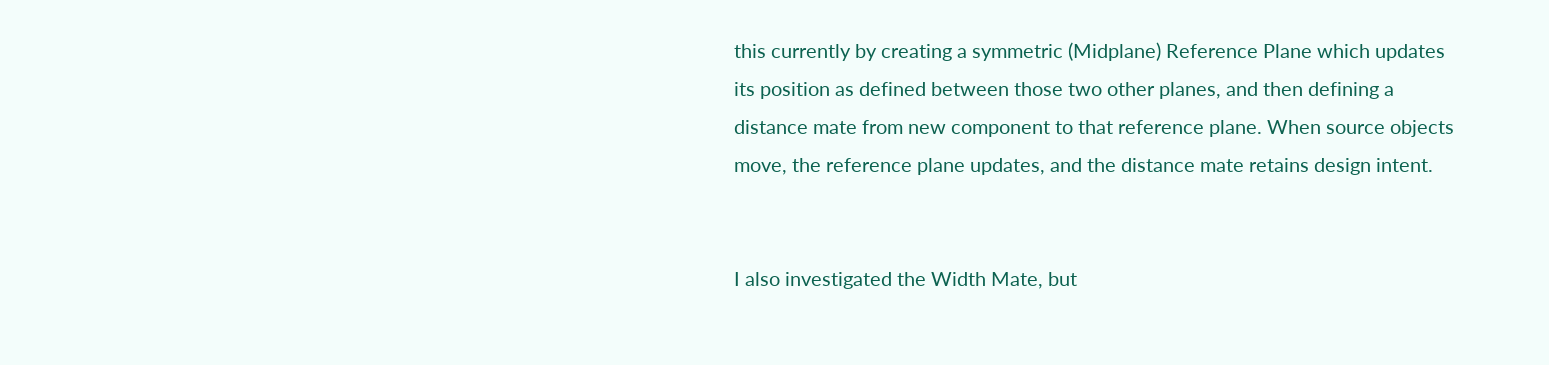this currently by creating a symmetric (Midplane) Reference Plane which updates its position as defined between those two other planes, and then defining a distance mate from new component to that reference plane. When source objects move, the reference plane updates, and the distance mate retains design intent.


I also investigated the Width Mate, but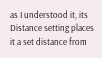as I understood it, its Distance setting places it a set distance from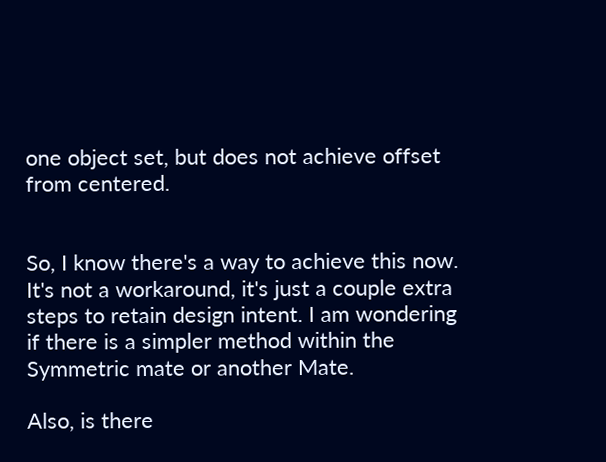one object set, but does not achieve offset from centered.


So, I know there's a way to achieve this now. It's not a workaround, it's just a couple extra steps to retain design intent. I am wondering if there is a simpler method within the Symmetric mate or another Mate.

Also, is there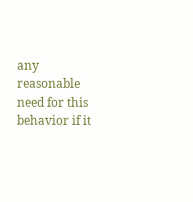any reasonable need for this behavior if it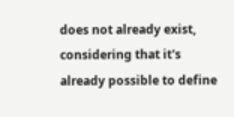does not already exist, considering that it's already possible to define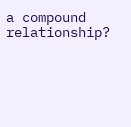a compound relationship?